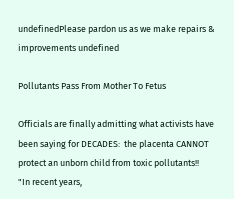undefinedPlease pardon us as we make repairs & improvements undefined

Pollutants Pass From Mother To Fetus

Officials are finally admitting what activists have been saying for DECADES:  the placenta CANNOT protect an unborn child from toxic pollutants!!
"In recent years,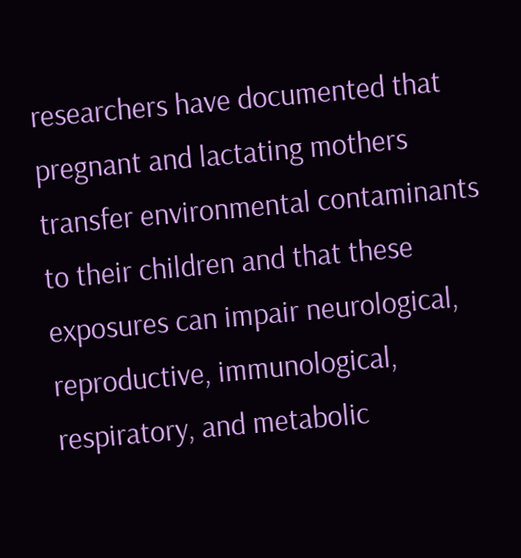researchers have documented that pregnant and lactating mothers transfer environmental contaminants to their children and that these exposures can impair neurological, reproductive, immunological, respiratory, and metabolic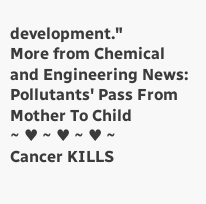development."
More from Chemical and Engineering News:
Pollutants' Pass From Mother To Child
~ ♥ ~ ♥ ~ ♥ ~
Cancer KILLS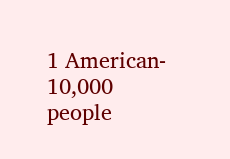1 American-
10,000 people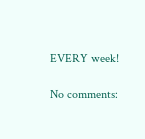EVERY week!

No comments: